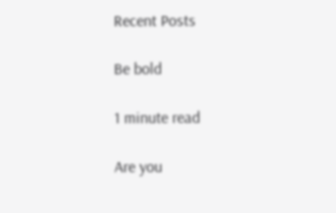Recent Posts

Be bold

1 minute read

Are you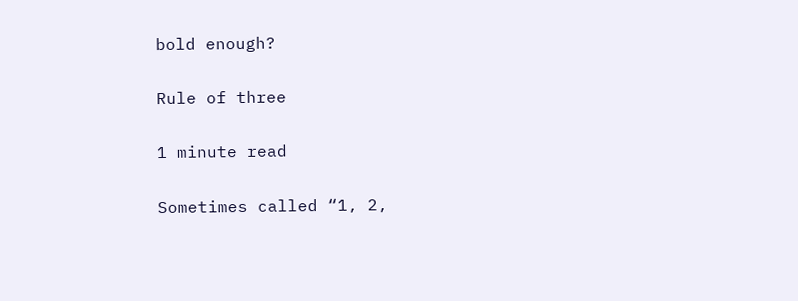bold enough?

Rule of three

1 minute read

Sometimes called “1, 2,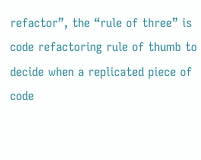refactor”, the “rule of three” is code refactoring rule of thumb to decide when a replicated piece of code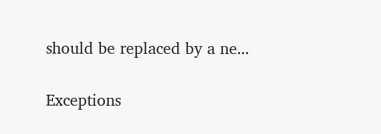should be replaced by a ne...

Exceptions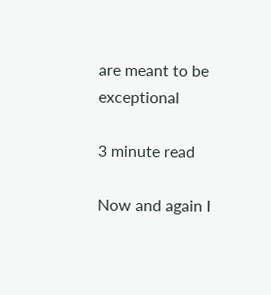are meant to be exceptional

3 minute read

Now and again I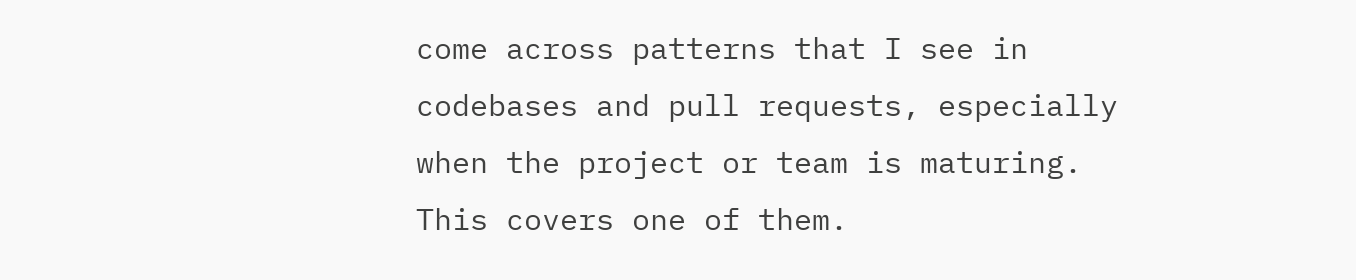come across patterns that I see in codebases and pull requests, especially when the project or team is maturing. This covers one of them.